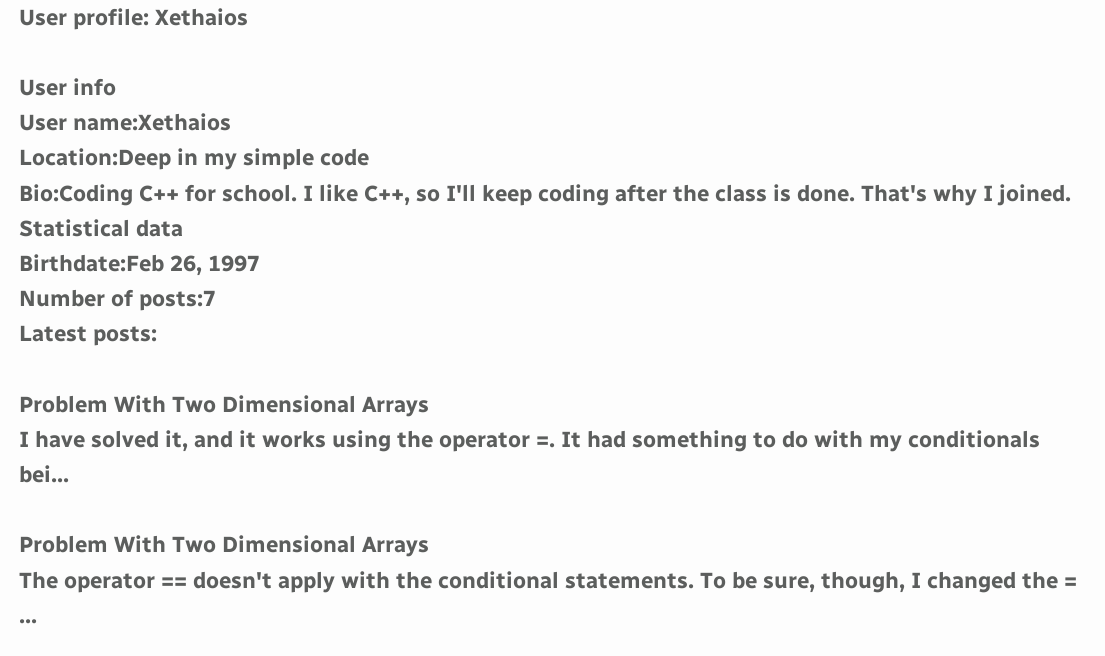User profile: Xethaios

User info
User name:Xethaios
Location:Deep in my simple code
Bio:Coding C++ for school. I like C++, so I'll keep coding after the class is done. That's why I joined.
Statistical data
Birthdate:Feb 26, 1997
Number of posts:7
Latest posts:

Problem With Two Dimensional Arrays
I have solved it, and it works using the operator =. It had something to do with my conditionals bei...

Problem With Two Dimensional Arrays
The operator == doesn't apply with the conditional statements. To be sure, though, I changed the = ...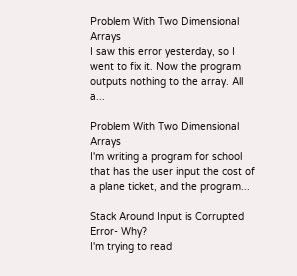Problem With Two Dimensional Arrays
I saw this error yesterday, so I went to fix it. Now the program outputs nothing to the array. All a...

Problem With Two Dimensional Arrays
I'm writing a program for school that has the user input the cost of a plane ticket, and the program...

Stack Around Input is Corrupted Error- Why?
I'm trying to read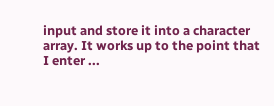input and store it into a character array. It works up to the point that I enter ...